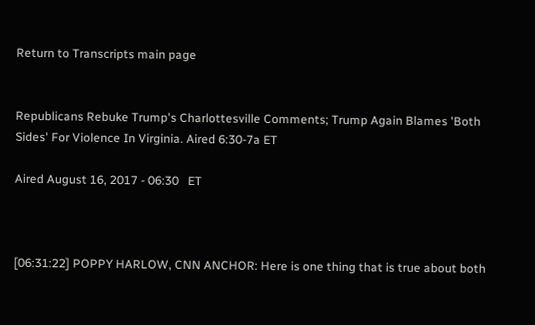Return to Transcripts main page


Republicans Rebuke Trump's Charlottesville Comments; Trump Again Blames 'Both Sides' For Violence In Virginia. Aired 6:30-7a ET

Aired August 16, 2017 - 06:30   ET



[06:31:22] POPPY HARLOW, CNN ANCHOR: Here is one thing that is true about both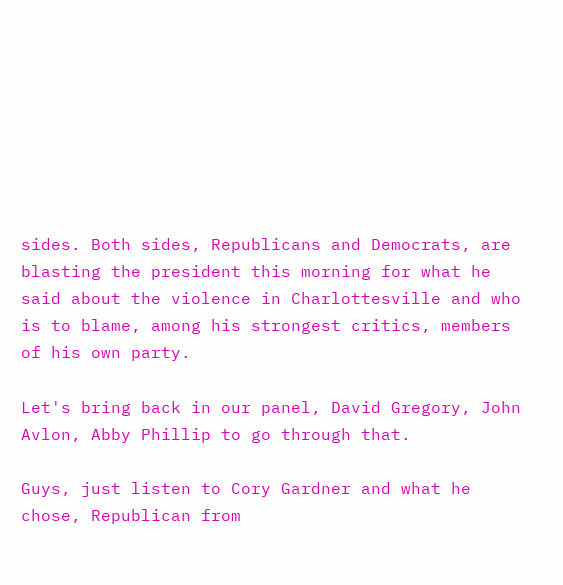sides. Both sides, Republicans and Democrats, are blasting the president this morning for what he said about the violence in Charlottesville and who is to blame, among his strongest critics, members of his own party.

Let's bring back in our panel, David Gregory, John Avlon, Abby Phillip to go through that.

Guys, just listen to Cory Gardner and what he chose, Republican from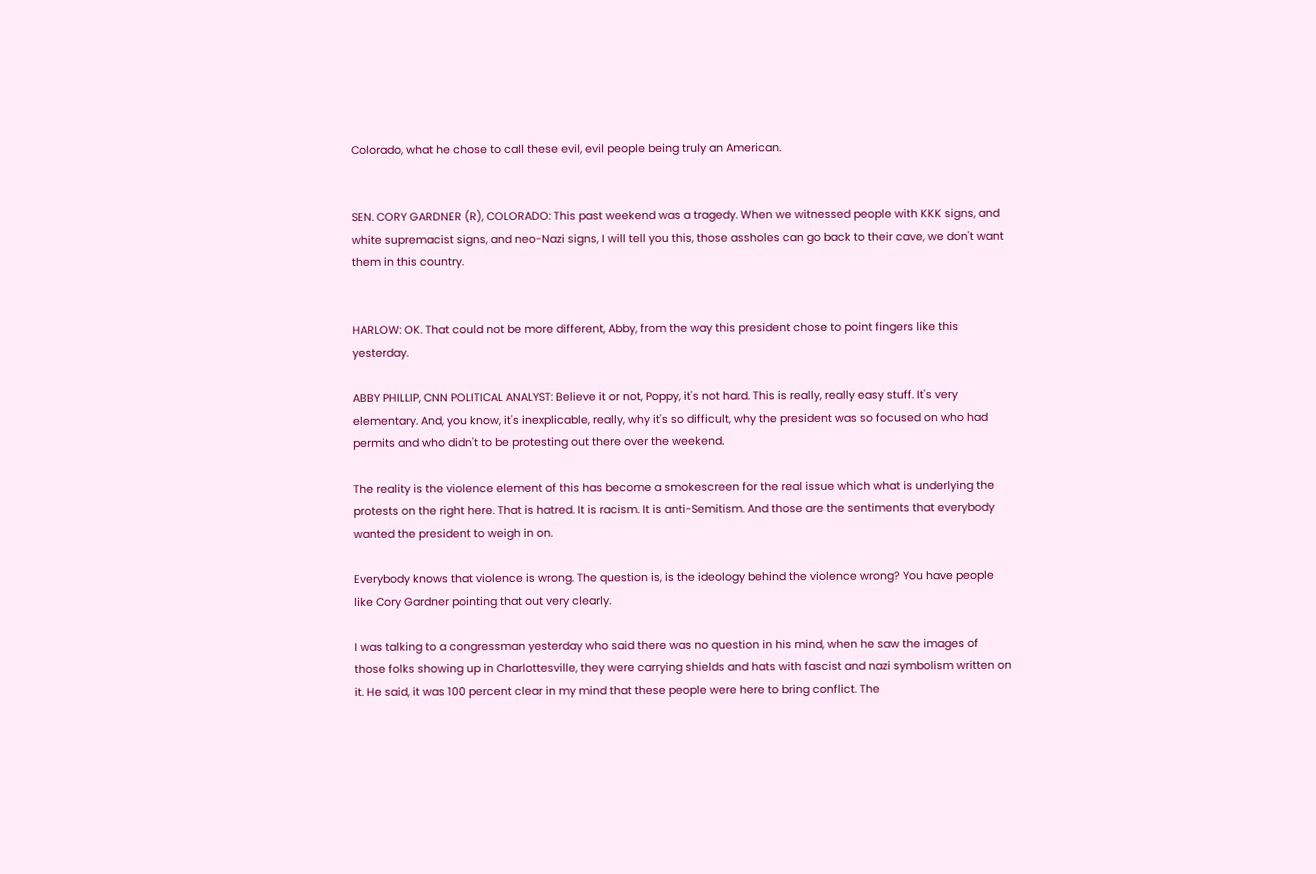Colorado, what he chose to call these evil, evil people being truly an American.


SEN. CORY GARDNER (R), COLORADO: This past weekend was a tragedy. When we witnessed people with KKK signs, and white supremacist signs, and neo-Nazi signs, I will tell you this, those assholes can go back to their cave, we don't want them in this country.


HARLOW: OK. That could not be more different, Abby, from the way this president chose to point fingers like this yesterday.

ABBY PHILLIP, CNN POLITICAL ANALYST: Believe it or not, Poppy, it's not hard. This is really, really easy stuff. It's very elementary. And, you know, it's inexplicable, really, why it's so difficult, why the president was so focused on who had permits and who didn't to be protesting out there over the weekend.

The reality is the violence element of this has become a smokescreen for the real issue which what is underlying the protests on the right here. That is hatred. It is racism. It is anti-Semitism. And those are the sentiments that everybody wanted the president to weigh in on.

Everybody knows that violence is wrong. The question is, is the ideology behind the violence wrong? You have people like Cory Gardner pointing that out very clearly.

I was talking to a congressman yesterday who said there was no question in his mind, when he saw the images of those folks showing up in Charlottesville, they were carrying shields and hats with fascist and nazi symbolism written on it. He said, it was 100 percent clear in my mind that these people were here to bring conflict. The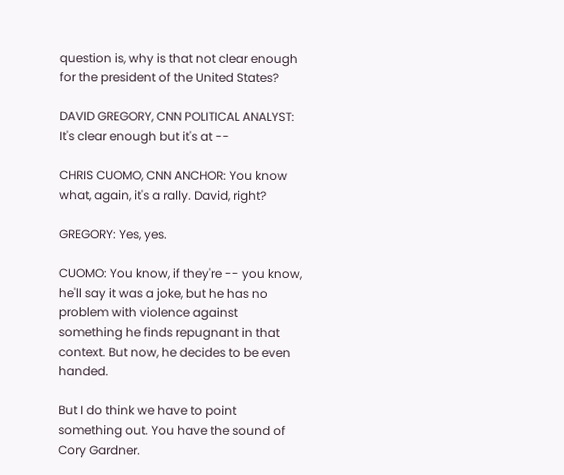question is, why is that not clear enough for the president of the United States?

DAVID GREGORY, CNN POLITICAL ANALYST: It's clear enough but it's at --

CHRIS CUOMO, CNN ANCHOR: You know what, again, it's a rally. David, right?

GREGORY: Yes, yes.

CUOMO: You know, if they're -- you know, he'll say it was a joke, but he has no problem with violence against something he finds repugnant in that context. But now, he decides to be even handed.

But I do think we have to point something out. You have the sound of Cory Gardner.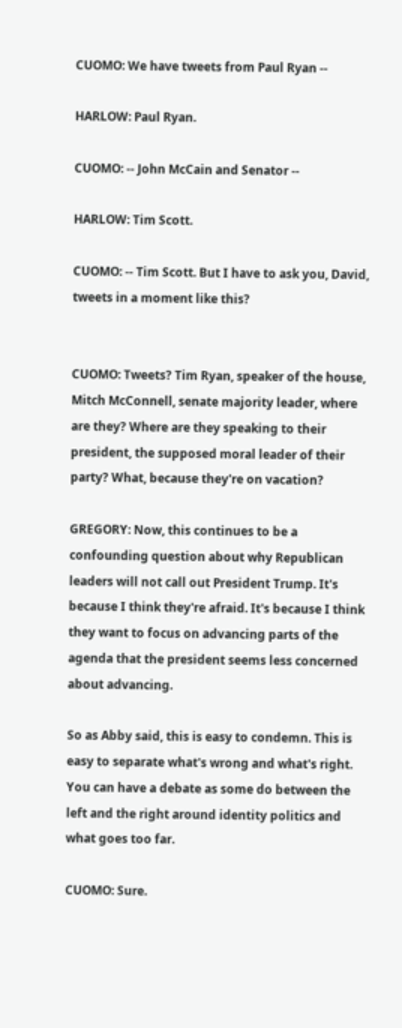CUOMO: We have tweets from Paul Ryan --

HARLOW: Paul Ryan.

CUOMO: -- John McCain and Senator --

HARLOW: Tim Scott.

CUOMO: -- Tim Scott. But I have to ask you, David, tweets in a moment like this?


CUOMO: Tweets? Tim Ryan, speaker of the house, Mitch McConnell, senate majority leader, where are they? Where are they speaking to their president, the supposed moral leader of their party? What, because they're on vacation?

GREGORY: Now, this continues to be a confounding question about why Republican leaders will not call out President Trump. It's because I think they're afraid. It's because I think they want to focus on advancing parts of the agenda that the president seems less concerned about advancing.

So as Abby said, this is easy to condemn. This is easy to separate what's wrong and what's right. You can have a debate as some do between the left and the right around identity politics and what goes too far.

CUOMO: Sure.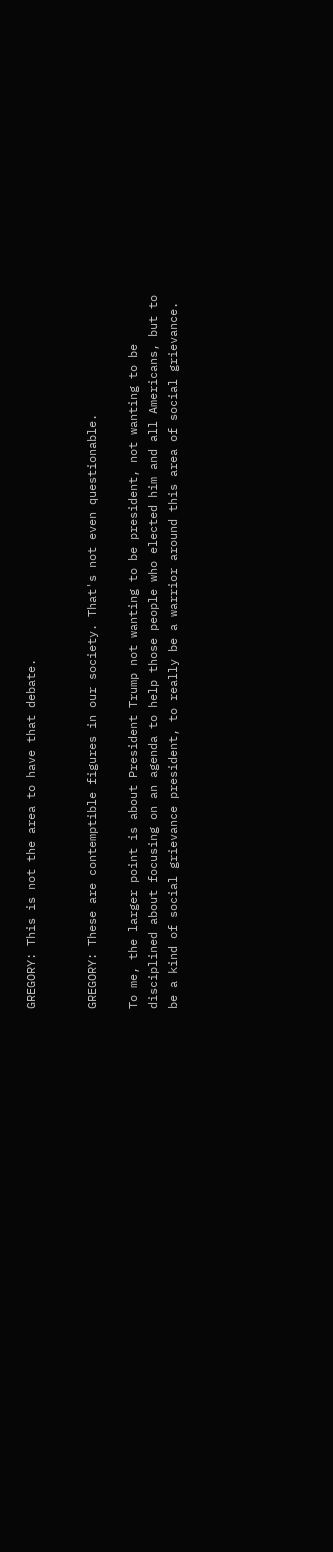GREGORY: This is not the area to have that debate.


GREGORY: These are contemptible figures in our society. That's not even questionable.

To me, the larger point is about President Trump not wanting to be president, not wanting to be disciplined about focusing on an agenda to help those people who elected him and all Americans, but to be a kind of social grievance president, to really be a warrior around this area of social grievance.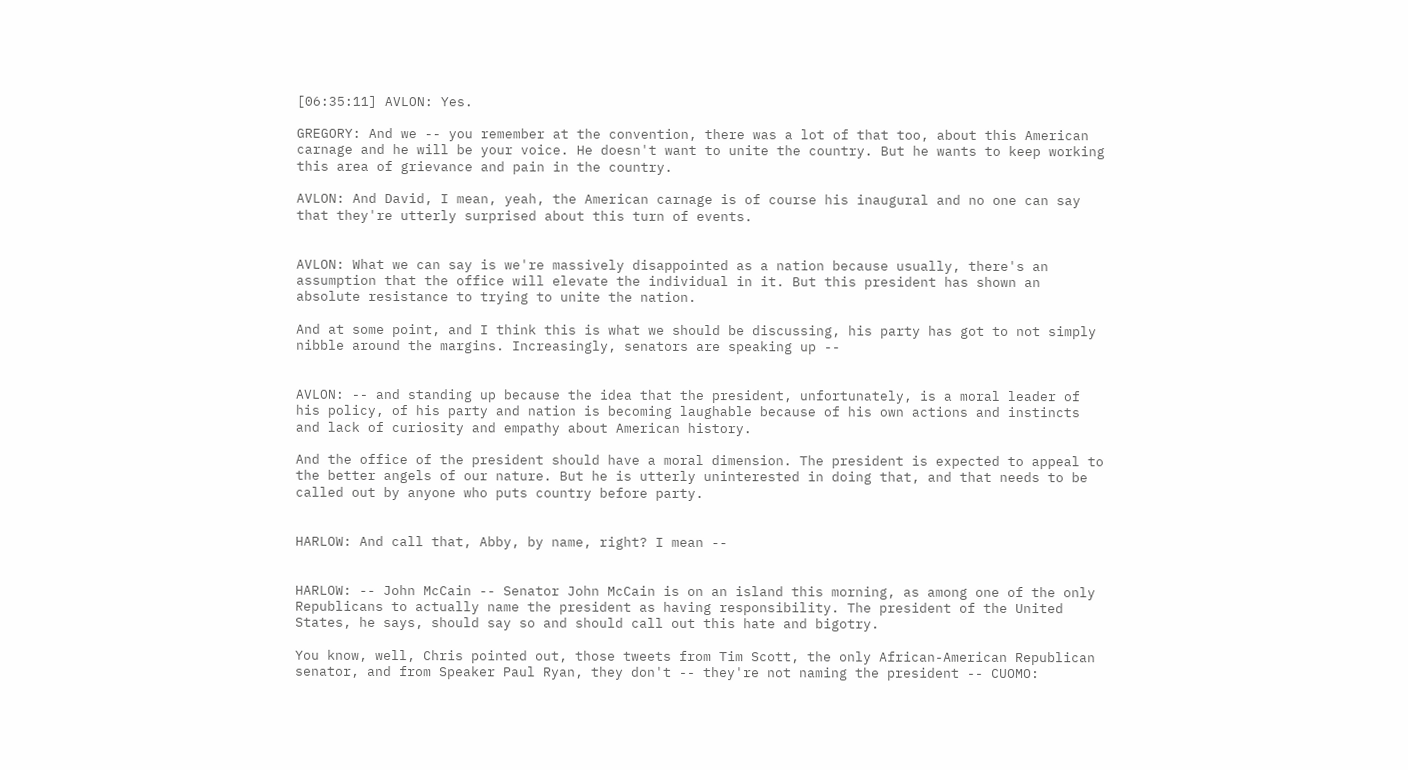[06:35:11] AVLON: Yes.

GREGORY: And we -- you remember at the convention, there was a lot of that too, about this American carnage and he will be your voice. He doesn't want to unite the country. But he wants to keep working this area of grievance and pain in the country.

AVLON: And David, I mean, yeah, the American carnage is of course his inaugural and no one can say that they're utterly surprised about this turn of events.


AVLON: What we can say is we're massively disappointed as a nation because usually, there's an assumption that the office will elevate the individual in it. But this president has shown an absolute resistance to trying to unite the nation.

And at some point, and I think this is what we should be discussing, his party has got to not simply nibble around the margins. Increasingly, senators are speaking up --


AVLON: -- and standing up because the idea that the president, unfortunately, is a moral leader of his policy, of his party and nation is becoming laughable because of his own actions and instincts and lack of curiosity and empathy about American history.

And the office of the president should have a moral dimension. The president is expected to appeal to the better angels of our nature. But he is utterly uninterested in doing that, and that needs to be called out by anyone who puts country before party.


HARLOW: And call that, Abby, by name, right? I mean --


HARLOW: -- John McCain -- Senator John McCain is on an island this morning, as among one of the only Republicans to actually name the president as having responsibility. The president of the United States, he says, should say so and should call out this hate and bigotry.

You know, well, Chris pointed out, those tweets from Tim Scott, the only African-American Republican senator, and from Speaker Paul Ryan, they don't -- they're not naming the president -- CUOMO: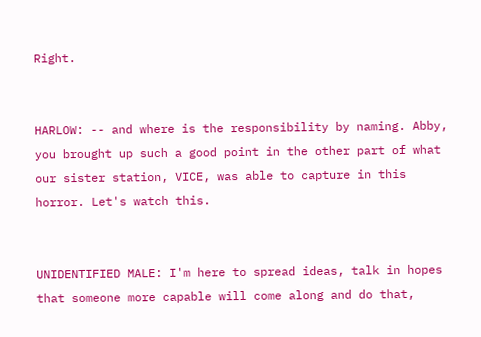Right.


HARLOW: -- and where is the responsibility by naming. Abby, you brought up such a good point in the other part of what our sister station, VICE, was able to capture in this horror. Let's watch this.


UNIDENTIFIED MALE: I'm here to spread ideas, talk in hopes that someone more capable will come along and do that,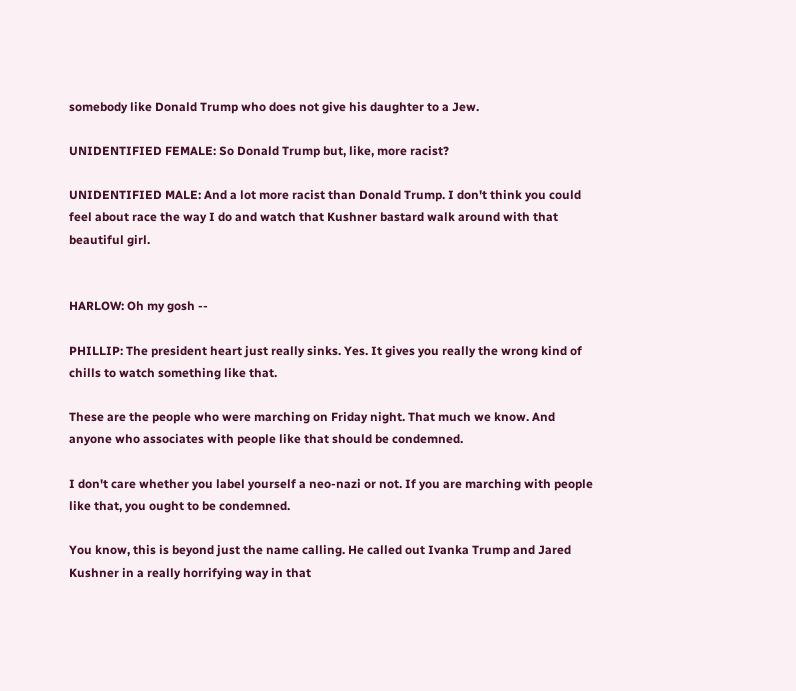somebody like Donald Trump who does not give his daughter to a Jew.

UNIDENTIFIED FEMALE: So Donald Trump but, like, more racist?

UNIDENTIFIED MALE: And a lot more racist than Donald Trump. I don't think you could feel about race the way I do and watch that Kushner bastard walk around with that beautiful girl.


HARLOW: Oh my gosh --

PHILLIP: The president heart just really sinks. Yes. It gives you really the wrong kind of chills to watch something like that.

These are the people who were marching on Friday night. That much we know. And anyone who associates with people like that should be condemned.

I don't care whether you label yourself a neo-nazi or not. If you are marching with people like that, you ought to be condemned.

You know, this is beyond just the name calling. He called out Ivanka Trump and Jared Kushner in a really horrifying way in that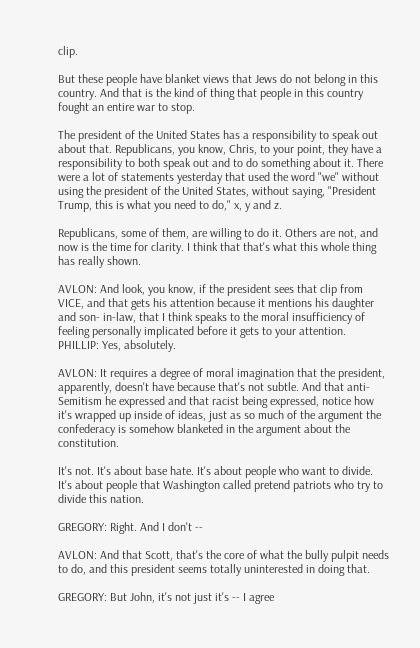clip.

But these people have blanket views that Jews do not belong in this country. And that is the kind of thing that people in this country fought an entire war to stop.

The president of the United States has a responsibility to speak out about that. Republicans, you know, Chris, to your point, they have a responsibility to both speak out and to do something about it. There were a lot of statements yesterday that used the word "we" without using the president of the United States, without saying, "President Trump, this is what you need to do," x, y and z.

Republicans, some of them, are willing to do it. Others are not, and now is the time for clarity. I think that that's what this whole thing has really shown.

AVLON: And look, you know, if the president sees that clip from VICE, and that gets his attention because it mentions his daughter and son- in-law, that I think speaks to the moral insufficiency of feeling personally implicated before it gets to your attention. PHILLIP: Yes, absolutely.

AVLON: It requires a degree of moral imagination that the president, apparently, doesn't have because that's not subtle. And that anti- Semitism he expressed and that racist being expressed, notice how it's wrapped up inside of ideas, just as so much of the argument the confederacy is somehow blanketed in the argument about the constitution.

It's not. It's about base hate. It's about people who want to divide. It's about people that Washington called pretend patriots who try to divide this nation.

GREGORY: Right. And I don't --

AVLON: And that Scott, that's the core of what the bully pulpit needs to do, and this president seems totally uninterested in doing that.

GREGORY: But John, it's not just it's -- I agree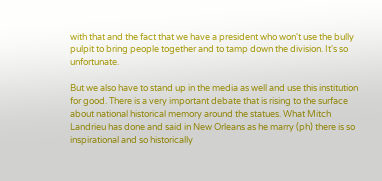with that and the fact that we have a president who won't use the bully pulpit to bring people together and to tamp down the division. It's so unfortunate.

But we also have to stand up in the media as well and use this institution for good. There is a very important debate that is rising to the surface about national historical memory around the statues. What Mitch Landrieu has done and said in New Orleans as he marry (ph) there is so inspirational and so historically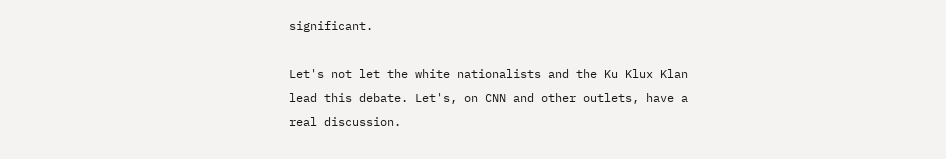significant.

Let's not let the white nationalists and the Ku Klux Klan lead this debate. Let's, on CNN and other outlets, have a real discussion.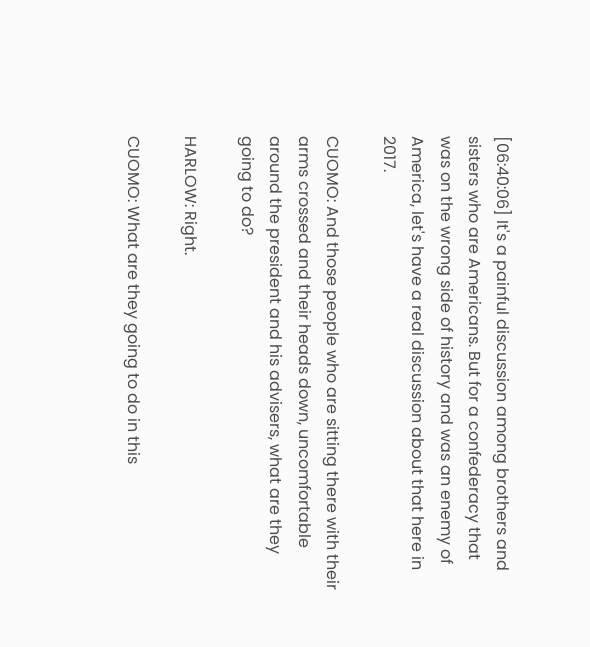[06:40:06] It's a painful discussion among brothers and sisters who are Americans. But for a confederacy that was on the wrong side of history and was an enemy of America, let's have a real discussion about that here in 2017.

CUOMO: And those people who are sitting there with their arms crossed and their heads down, uncomfortable around the president and his advisers, what are they going to do?

HARLOW: Right.

CUOMO: What are they going to do in this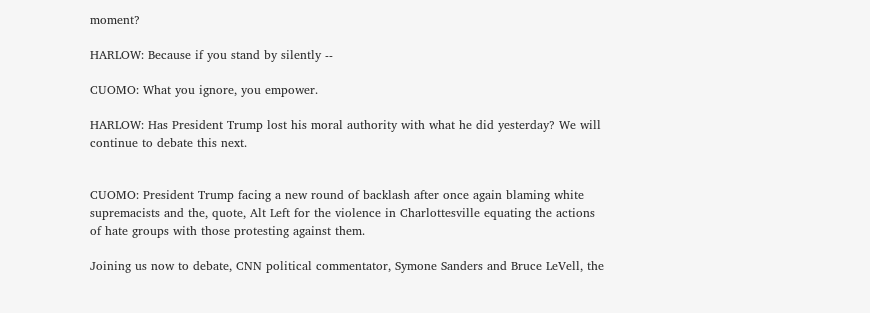moment?

HARLOW: Because if you stand by silently --

CUOMO: What you ignore, you empower.

HARLOW: Has President Trump lost his moral authority with what he did yesterday? We will continue to debate this next.


CUOMO: President Trump facing a new round of backlash after once again blaming white supremacists and the, quote, Alt Left for the violence in Charlottesville equating the actions of hate groups with those protesting against them.

Joining us now to debate, CNN political commentator, Symone Sanders and Bruce LeVell, the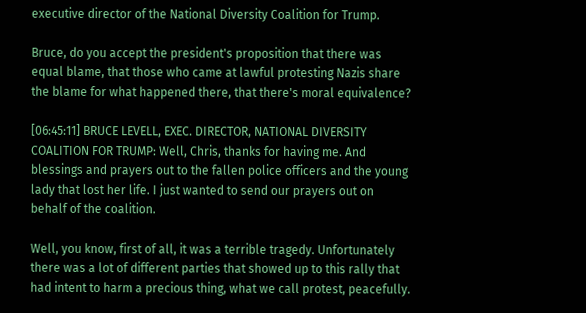executive director of the National Diversity Coalition for Trump.

Bruce, do you accept the president's proposition that there was equal blame, that those who came at lawful protesting Nazis share the blame for what happened there, that there's moral equivalence?

[06:45:11] BRUCE LEVELL, EXEC. DIRECTOR, NATIONAL DIVERSITY COALITION FOR TRUMP: Well, Chris, thanks for having me. And blessings and prayers out to the fallen police officers and the young lady that lost her life. I just wanted to send our prayers out on behalf of the coalition.

Well, you know, first of all, it was a terrible tragedy. Unfortunately there was a lot of different parties that showed up to this rally that had intent to harm a precious thing, what we call protest, peacefully.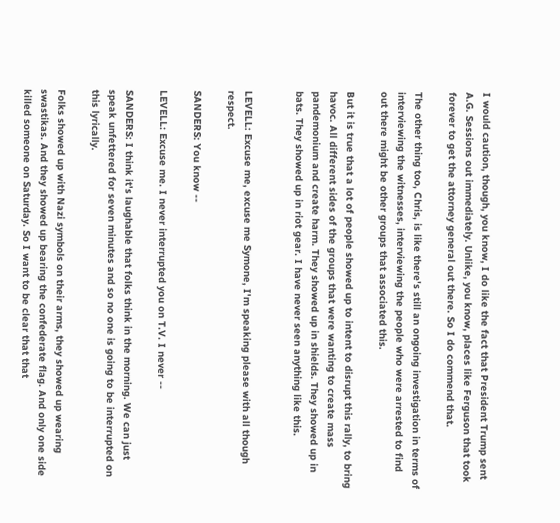I would caution, though, you know, I do like the fact that President Trump sent A.G. Sessions out immediately. Unlike, you know, places like Ferguson that took forever to get the attorney general out there. So I do commend that.

The other thing too, Chris, is like there's still an ongoing investigation in terms of interviewing the witnesses, interviewing the people who were arrested to find out there might be other groups that associated this.

But it is true that a lot of people showed up to intent to disrupt this rally, to bring havoc. All different sides of the groups that were wanting to create mass pandemonium and create harm. They showed up in shields. They showed up in bats. They showed up in riot gear. I have never seen anything like this.


LEVELL: Excuse me, excuse me Symone, I'm speaking please with all though respect.

SANDERS: You know --

LEVELL: Excuse me. I never interrupted you on T.V. I never --

SANDERS: I think it's laughable that folks think in the morning. We can just speak unfettered for seven minutes and so no one is going to be interrupted on this lyrically.

Folks showed up with Nazi symbols on their arms, they showed up wearing swastikas. And they showed up bearing the confederate flag. And only one side killed someone on Saturday. So I want to be clear that that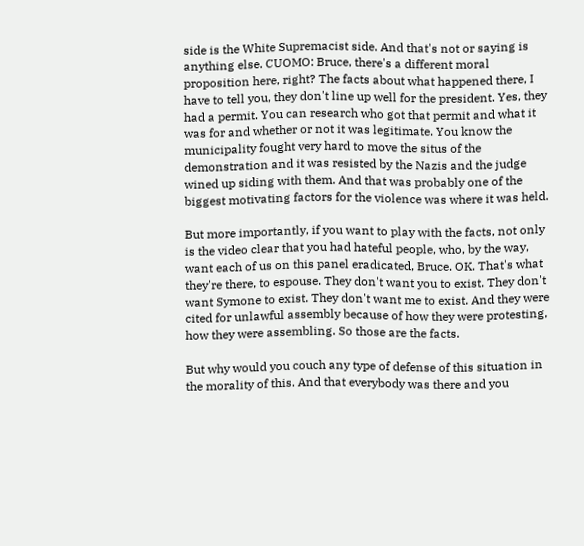side is the White Supremacist side. And that's not or saying is anything else. CUOMO: Bruce, there's a different moral proposition here, right? The facts about what happened there, I have to tell you, they don't line up well for the president. Yes, they had a permit. You can research who got that permit and what it was for and whether or not it was legitimate. You know the municipality fought very hard to move the situs of the demonstration and it was resisted by the Nazis and the judge wined up siding with them. And that was probably one of the biggest motivating factors for the violence was where it was held.

But more importantly, if you want to play with the facts, not only is the video clear that you had hateful people, who, by the way, want each of us on this panel eradicated, Bruce. OK. That's what they're there, to espouse. They don't want you to exist. They don't want Symone to exist. They don't want me to exist. And they were cited for unlawful assembly because of how they were protesting, how they were assembling. So those are the facts.

But why would you couch any type of defense of this situation in the morality of this. And that everybody was there and you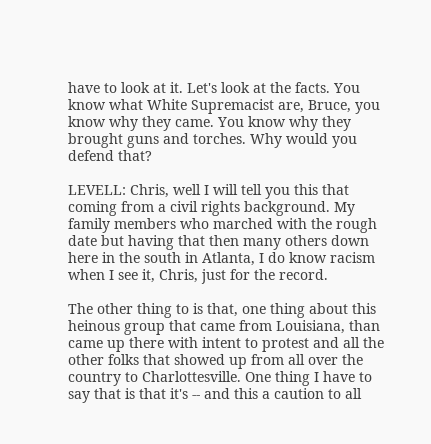have to look at it. Let's look at the facts. You know what White Supremacist are, Bruce, you know why they came. You know why they brought guns and torches. Why would you defend that?

LEVELL: Chris, well I will tell you this that coming from a civil rights background. My family members who marched with the rough date but having that then many others down here in the south in Atlanta, I do know racism when I see it, Chris, just for the record.

The other thing to is that, one thing about this heinous group that came from Louisiana, than came up there with intent to protest and all the other folks that showed up from all over the country to Charlottesville. One thing I have to say that is that it's -- and this a caution to all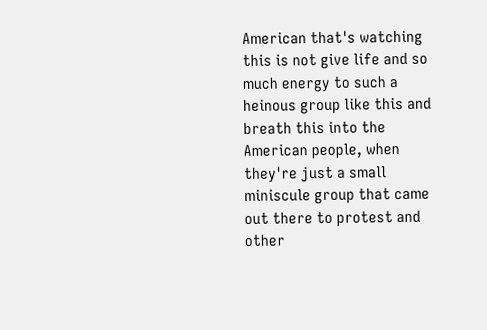American that's watching this is not give life and so much energy to such a heinous group like this and breath this into the American people, when they're just a small miniscule group that came out there to protest and other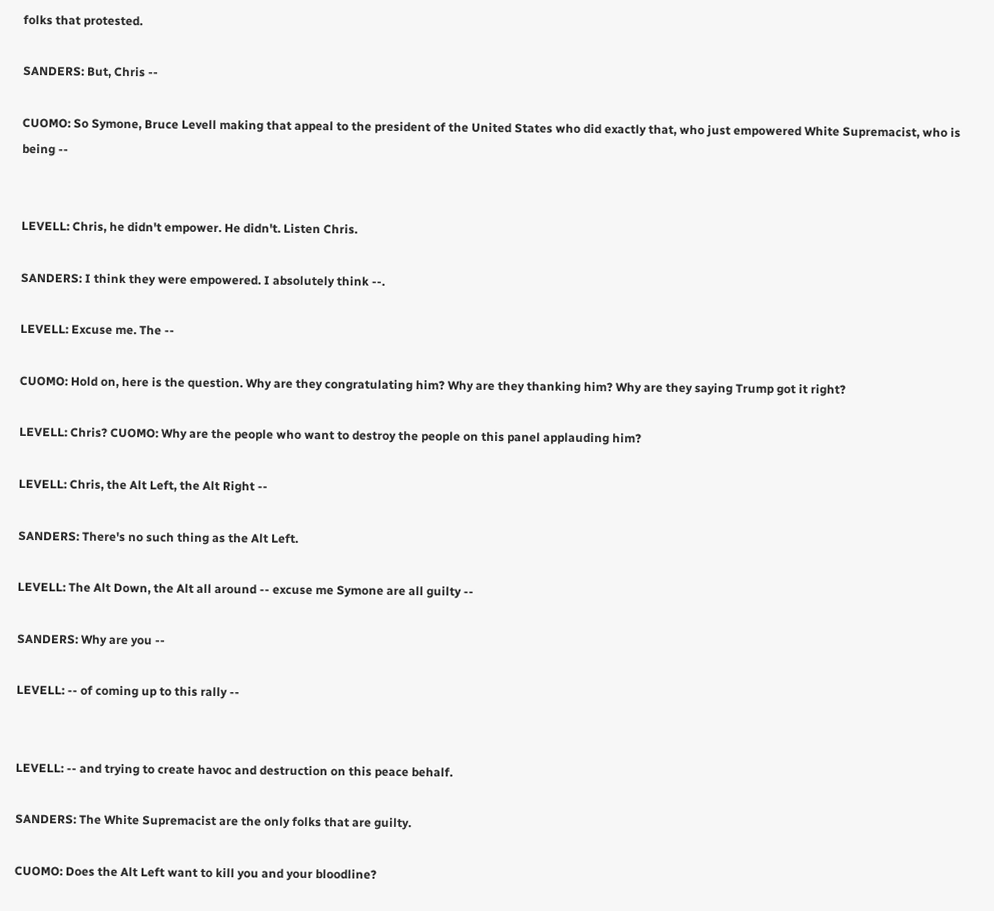folks that protested.

SANDERS: But, Chris --

CUOMO: So Symone, Bruce Levell making that appeal to the president of the United States who did exactly that, who just empowered White Supremacist, who is being --


LEVELL: Chris, he didn't empower. He didn't. Listen Chris.

SANDERS: I think they were empowered. I absolutely think --.

LEVELL: Excuse me. The --

CUOMO: Hold on, here is the question. Why are they congratulating him? Why are they thanking him? Why are they saying Trump got it right?

LEVELL: Chris? CUOMO: Why are the people who want to destroy the people on this panel applauding him?

LEVELL: Chris, the Alt Left, the Alt Right --

SANDERS: There's no such thing as the Alt Left.

LEVELL: The Alt Down, the Alt all around -- excuse me Symone are all guilty --

SANDERS: Why are you --

LEVELL: -- of coming up to this rally --


LEVELL: -- and trying to create havoc and destruction on this peace behalf.

SANDERS: The White Supremacist are the only folks that are guilty.

CUOMO: Does the Alt Left want to kill you and your bloodline?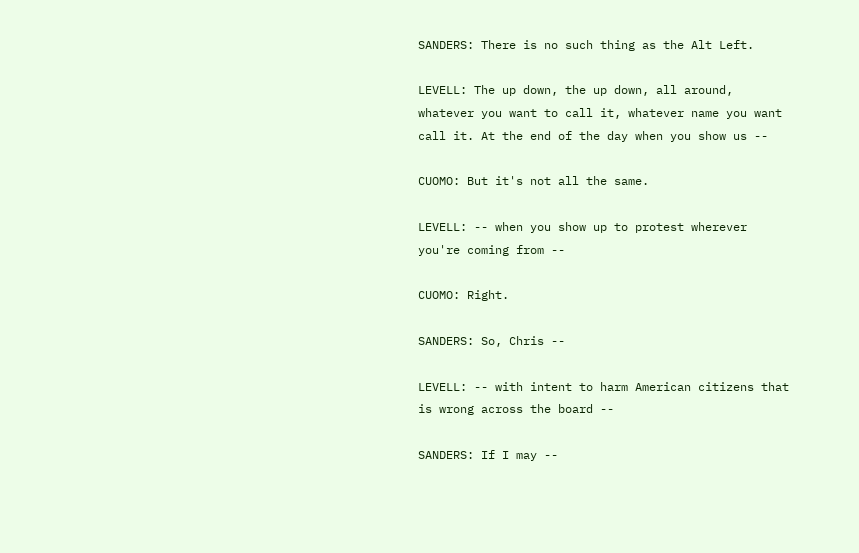SANDERS: There is no such thing as the Alt Left.

LEVELL: The up down, the up down, all around, whatever you want to call it, whatever name you want call it. At the end of the day when you show us --

CUOMO: But it's not all the same.

LEVELL: -- when you show up to protest wherever you're coming from --

CUOMO: Right.

SANDERS: So, Chris --

LEVELL: -- with intent to harm American citizens that is wrong across the board --

SANDERS: If I may --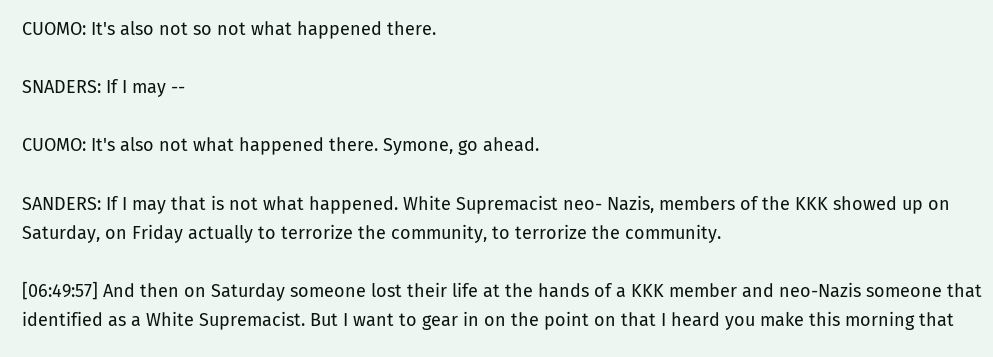CUOMO: It's also not so not what happened there.

SNADERS: If I may --

CUOMO: It's also not what happened there. Symone, go ahead.

SANDERS: If I may that is not what happened. White Supremacist neo- Nazis, members of the KKK showed up on Saturday, on Friday actually to terrorize the community, to terrorize the community.

[06:49:57] And then on Saturday someone lost their life at the hands of a KKK member and neo-Nazis someone that identified as a White Supremacist. But I want to gear in on the point on that I heard you make this morning that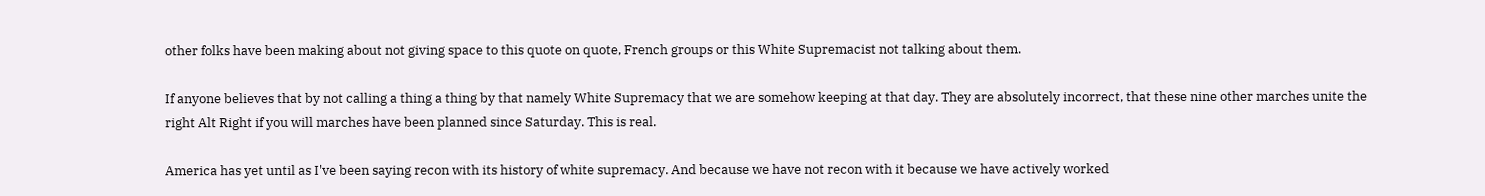other folks have been making about not giving space to this quote on quote, French groups or this White Supremacist not talking about them.

If anyone believes that by not calling a thing a thing by that namely White Supremacy that we are somehow keeping at that day. They are absolutely incorrect, that these nine other marches unite the right Alt Right if you will marches have been planned since Saturday. This is real.

America has yet until as I've been saying recon with its history of white supremacy. And because we have not recon with it because we have actively worked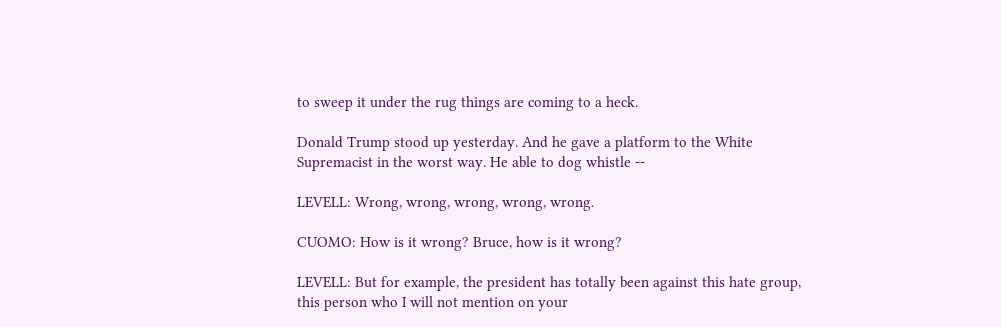to sweep it under the rug things are coming to a heck.

Donald Trump stood up yesterday. And he gave a platform to the White Supremacist in the worst way. He able to dog whistle --

LEVELL: Wrong, wrong, wrong, wrong, wrong.

CUOMO: How is it wrong? Bruce, how is it wrong?

LEVELL: But for example, the president has totally been against this hate group, this person who I will not mention on your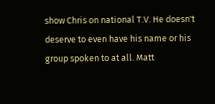show Chris on national T.V. He doesn't deserve to even have his name or his group spoken to at all. Matt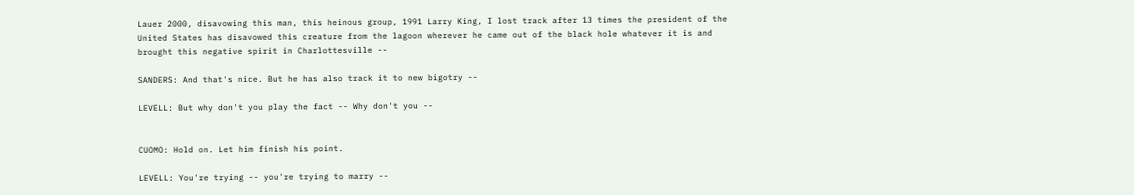Lauer 2000, disavowing this man, this heinous group, 1991 Larry King, I lost track after 13 times the president of the United States has disavowed this creature from the lagoon wherever he came out of the black hole whatever it is and brought this negative spirit in Charlottesville --

SANDERS: And that's nice. But he has also track it to new bigotry --

LEVELL: But why don't you play the fact -- Why don't you --


CUOMO: Hold on. Let him finish his point.

LEVELL: You're trying -- you're trying to marry --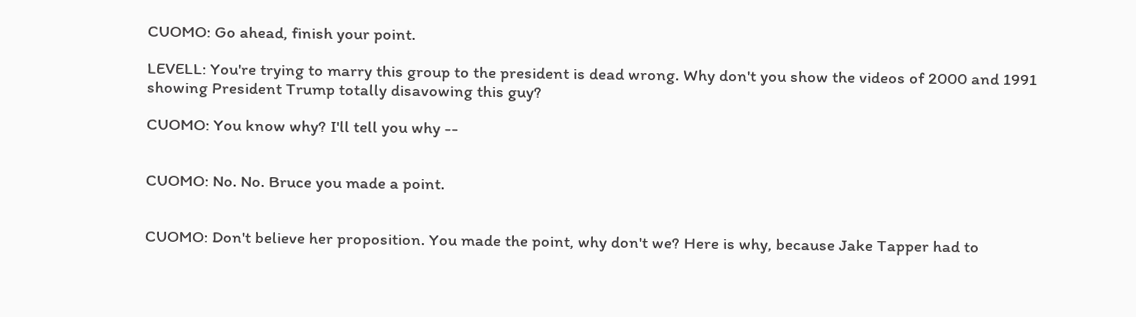CUOMO: Go ahead, finish your point.

LEVELL: You're trying to marry this group to the president is dead wrong. Why don't you show the videos of 2000 and 1991 showing President Trump totally disavowing this guy?

CUOMO: You know why? I'll tell you why --


CUOMO: No. No. Bruce you made a point.


CUOMO: Don't believe her proposition. You made the point, why don't we? Here is why, because Jake Tapper had to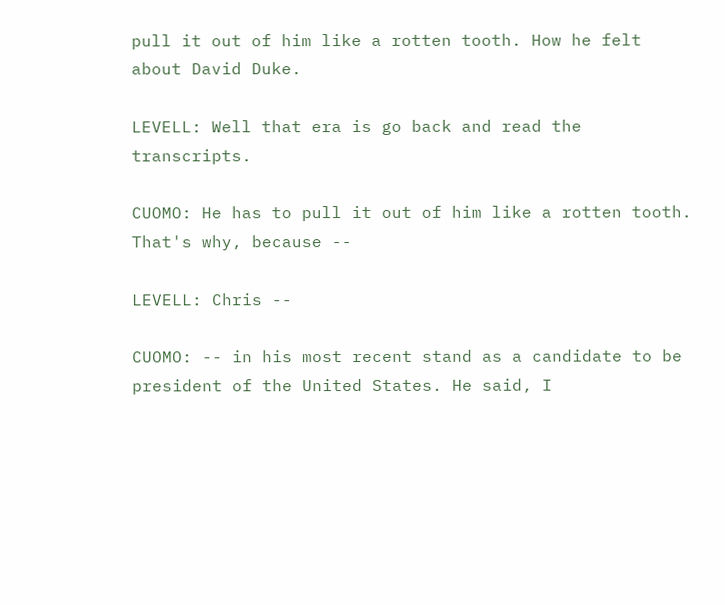pull it out of him like a rotten tooth. How he felt about David Duke.

LEVELL: Well that era is go back and read the transcripts.

CUOMO: He has to pull it out of him like a rotten tooth. That's why, because --

LEVELL: Chris --

CUOMO: -- in his most recent stand as a candidate to be president of the United States. He said, I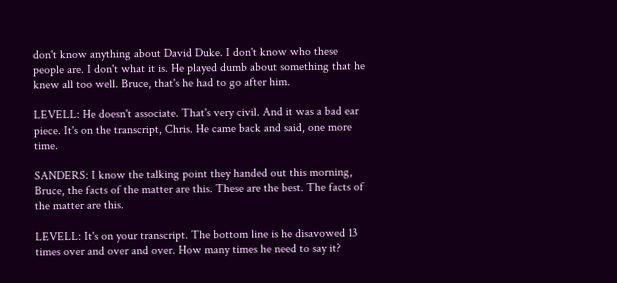don't know anything about David Duke. I don't know who these people are. I don't what it is. He played dumb about something that he knew all too well. Bruce, that's he had to go after him.

LEVELL: He doesn't associate. That's very civil. And it was a bad ear piece. It's on the transcript, Chris. He came back and said, one more time.

SANDERS: I know the talking point they handed out this morning, Bruce, the facts of the matter are this. These are the best. The facts of the matter are this.

LEVELL: It's on your transcript. The bottom line is he disavowed 13 times over and over and over. How many times he need to say it?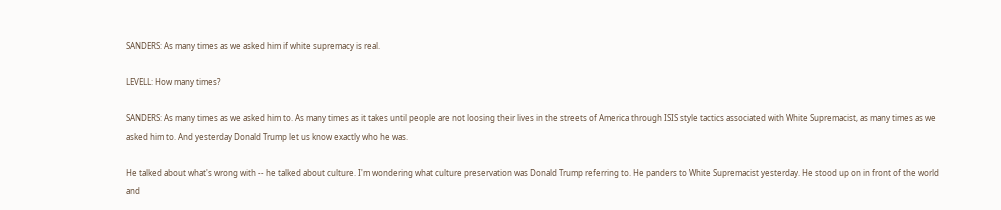SANDERS: As many times as we asked him if white supremacy is real.

LEVELL: How many times?

SANDERS: As many times as we asked him to. As many times as it takes until people are not loosing their lives in the streets of America through ISIS style tactics associated with White Supremacist, as many times as we asked him to. And yesterday Donald Trump let us know exactly who he was.

He talked about what's wrong with -- he talked about culture. I'm wondering what culture preservation was Donald Trump referring to. He panders to White Supremacist yesterday. He stood up on in front of the world and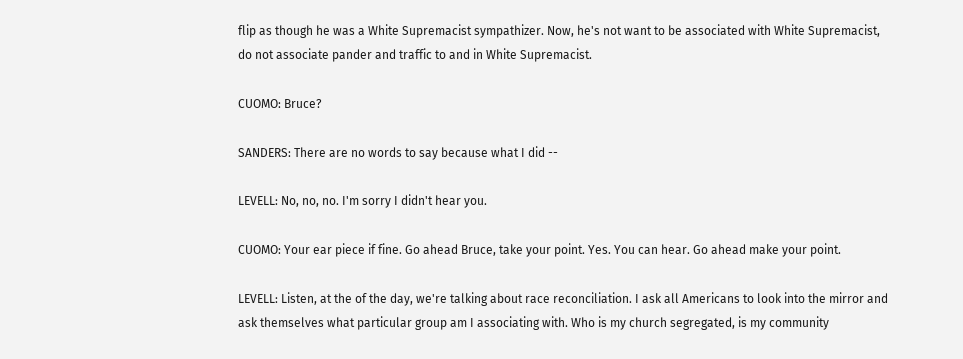flip as though he was a White Supremacist sympathizer. Now, he's not want to be associated with White Supremacist, do not associate pander and traffic to and in White Supremacist.

CUOMO: Bruce?

SANDERS: There are no words to say because what I did --

LEVELL: No, no, no. I'm sorry I didn't hear you.

CUOMO: Your ear piece if fine. Go ahead Bruce, take your point. Yes. You can hear. Go ahead make your point.

LEVELL: Listen, at the of the day, we're talking about race reconciliation. I ask all Americans to look into the mirror and ask themselves what particular group am I associating with. Who is my church segregated, is my community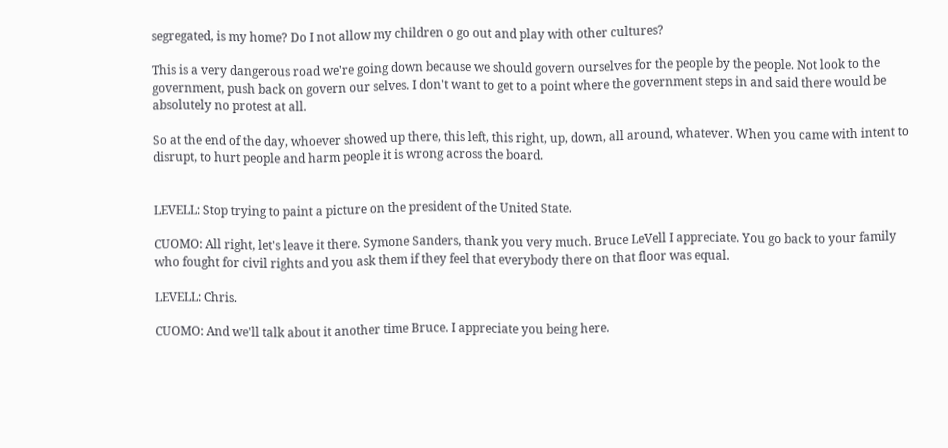segregated, is my home? Do I not allow my children o go out and play with other cultures?

This is a very dangerous road we're going down because we should govern ourselves for the people by the people. Not look to the government, push back on govern our selves. I don't want to get to a point where the government steps in and said there would be absolutely no protest at all.

So at the end of the day, whoever showed up there, this left, this right, up, down, all around, whatever. When you came with intent to disrupt, to hurt people and harm people it is wrong across the board.


LEVELL: Stop trying to paint a picture on the president of the United State.

CUOMO: All right, let's leave it there. Symone Sanders, thank you very much. Bruce LeVell I appreciate. You go back to your family who fought for civil rights and you ask them if they feel that everybody there on that floor was equal.

LEVELL: Chris.

CUOMO: And we'll talk about it another time Bruce. I appreciate you being here.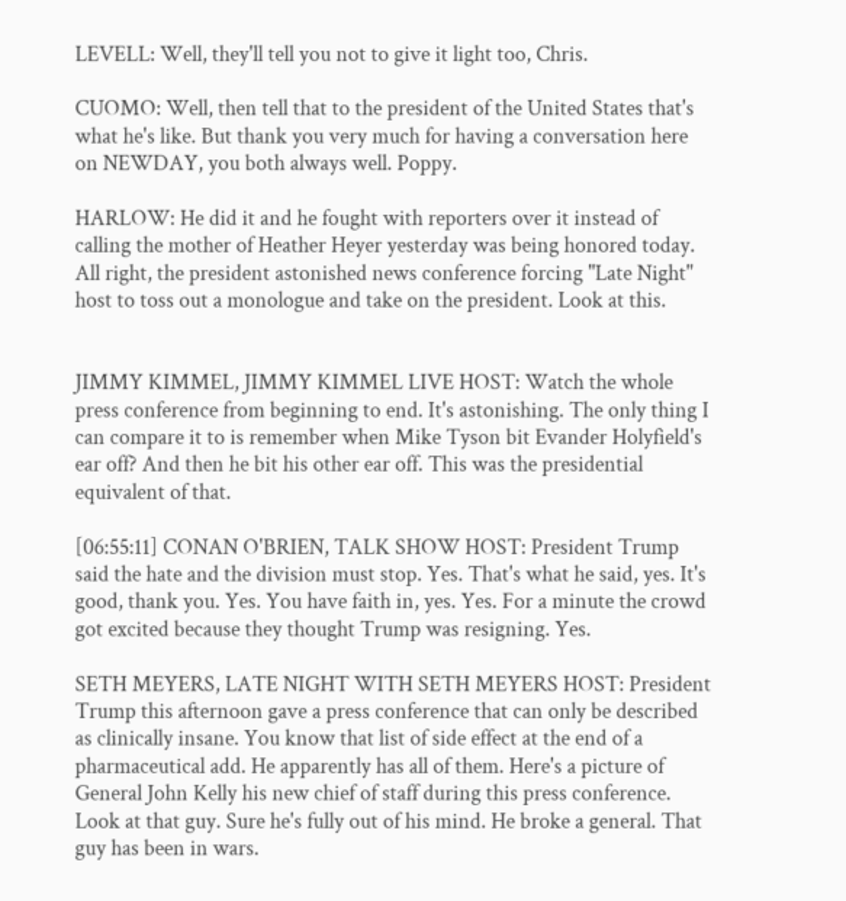LEVELL: Well, they'll tell you not to give it light too, Chris.

CUOMO: Well, then tell that to the president of the United States that's what he's like. But thank you very much for having a conversation here on NEWDAY, you both always well. Poppy.

HARLOW: He did it and he fought with reporters over it instead of calling the mother of Heather Heyer yesterday was being honored today. All right, the president astonished news conference forcing "Late Night" host to toss out a monologue and take on the president. Look at this.


JIMMY KIMMEL, JIMMY KIMMEL LIVE HOST: Watch the whole press conference from beginning to end. It's astonishing. The only thing I can compare it to is remember when Mike Tyson bit Evander Holyfield's ear off? And then he bit his other ear off. This was the presidential equivalent of that.

[06:55:11] CONAN O'BRIEN, TALK SHOW HOST: President Trump said the hate and the division must stop. Yes. That's what he said, yes. It's good, thank you. Yes. You have faith in, yes. Yes. For a minute the crowd got excited because they thought Trump was resigning. Yes.

SETH MEYERS, LATE NIGHT WITH SETH MEYERS HOST: President Trump this afternoon gave a press conference that can only be described as clinically insane. You know that list of side effect at the end of a pharmaceutical add. He apparently has all of them. Here's a picture of General John Kelly his new chief of staff during this press conference. Look at that guy. Sure he's fully out of his mind. He broke a general. That guy has been in wars.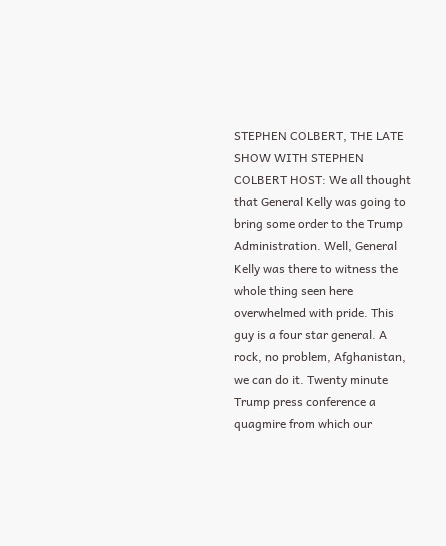STEPHEN COLBERT, THE LATE SHOW WITH STEPHEN COLBERT HOST: We all thought that General Kelly was going to bring some order to the Trump Administration. Well, General Kelly was there to witness the whole thing seen here overwhelmed with pride. This guy is a four star general. A rock, no problem, Afghanistan, we can do it. Twenty minute Trump press conference a quagmire from which our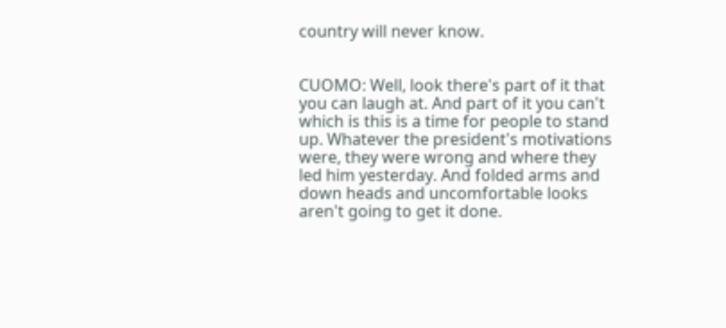country will never know.


CUOMO: Well, look there's part of it that you can laugh at. And part of it you can't which is this is a time for people to stand up. Whatever the president's motivations were, they were wrong and where they led him yesterday. And folded arms and down heads and uncomfortable looks aren't going to get it done.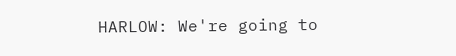HARLOW: We're going to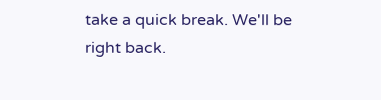take a quick break. We'll be right back.